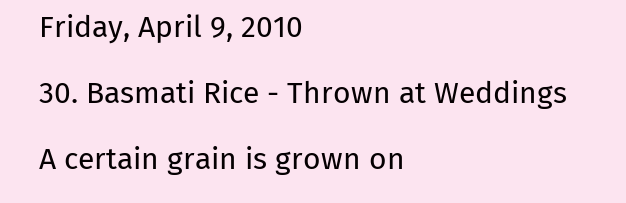Friday, April 9, 2010

30. Basmati Rice - Thrown at Weddings

A certain grain is grown on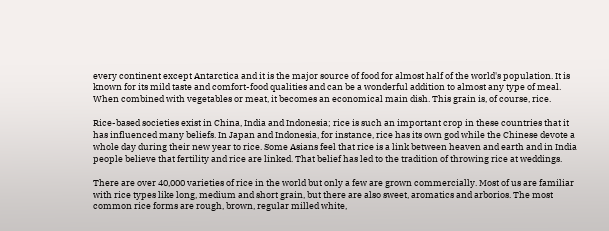every continent except Antarctica and it is the major source of food for almost half of the world's population. It is known for its mild taste and comfort-food qualities and can be a wonderful addition to almost any type of meal. When combined with vegetables or meat, it becomes an economical main dish. This grain is, of course, rice.

Rice-based societies exist in China, India and Indonesia; rice is such an important crop in these countries that it has influenced many beliefs. In Japan and Indonesia, for instance, rice has its own god while the Chinese devote a whole day during their new year to rice. Some Asians feel that rice is a link between heaven and earth and in India people believe that fertility and rice are linked. That belief has led to the tradition of throwing rice at weddings.

There are over 40,000 varieties of rice in the world but only a few are grown commercially. Most of us are familiar with rice types like long, medium and short grain, but there are also sweet, aromatics and arborios. The most common rice forms are rough, brown, regular milled white,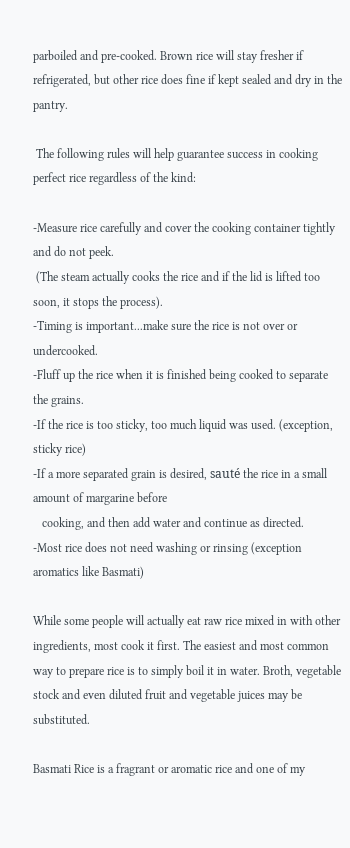parboiled and pre-cooked. Brown rice will stay fresher if refrigerated, but other rice does fine if kept sealed and dry in the pantry.

 The following rules will help guarantee success in cooking perfect rice regardless of the kind:

-Measure rice carefully and cover the cooking container tightly and do not peek.
 (The steam actually cooks the rice and if the lid is lifted too soon, it stops the process).
-Timing is important...make sure the rice is not over or undercooked.
-Fluff up the rice when it is finished being cooked to separate the grains.
-If the rice is too sticky, too much liquid was used. (exception, sticky rice)
-If a more separated grain is desired, sauté the rice in a small amount of margarine before
   cooking, and then add water and continue as directed.
-Most rice does not need washing or rinsing (exception aromatics like Basmati)

While some people will actually eat raw rice mixed in with other ingredients, most cook it first. The easiest and most common way to prepare rice is to simply boil it in water. Broth, vegetable stock and even diluted fruit and vegetable juices may be substituted.

Basmati Rice is a fragrant or aromatic rice and one of my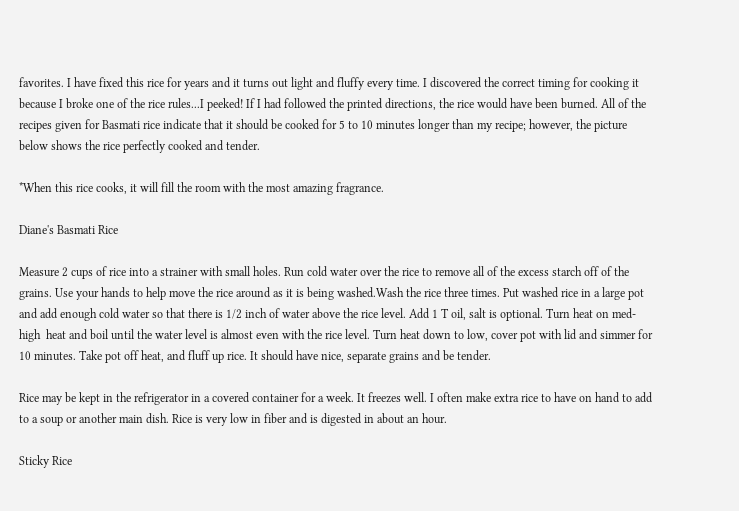favorites. I have fixed this rice for years and it turns out light and fluffy every time. I discovered the correct timing for cooking it because I broke one of the rice rules...I peeked! If I had followed the printed directions, the rice would have been burned. All of the recipes given for Basmati rice indicate that it should be cooked for 5 to 10 minutes longer than my recipe; however, the picture below shows the rice perfectly cooked and tender.

*When this rice cooks, it will fill the room with the most amazing fragrance.

Diane's Basmati Rice

Measure 2 cups of rice into a strainer with small holes. Run cold water over the rice to remove all of the excess starch off of the grains. Use your hands to help move the rice around as it is being washed.Wash the rice three times. Put washed rice in a large pot and add enough cold water so that there is 1/2 inch of water above the rice level. Add 1 T oil, salt is optional. Turn heat on med-high  heat and boil until the water level is almost even with the rice level. Turn heat down to low, cover pot with lid and simmer for 10 minutes. Take pot off heat, and fluff up rice. It should have nice, separate grains and be tender.

Rice may be kept in the refrigerator in a covered container for a week. It freezes well. I often make extra rice to have on hand to add to a soup or another main dish. Rice is very low in fiber and is digested in about an hour.

Sticky Rice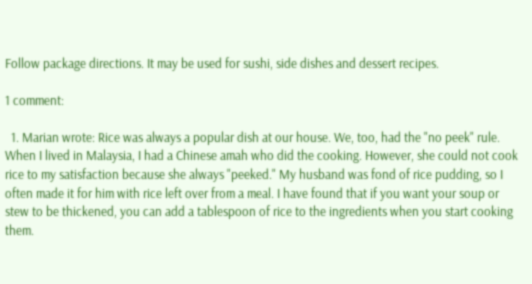Follow package directions. It may be used for sushi, side dishes and dessert recipes.

1 comment:

  1. Marian wrote: Rice was always a popular dish at our house. We, too, had the "no peek" rule. When I lived in Malaysia, I had a Chinese amah who did the cooking. However, she could not cook rice to my satisfaction because she always "peeked." My husband was fond of rice pudding, so I often made it for him with rice left over from a meal. I have found that if you want your soup or stew to be thickened, you can add a tablespoon of rice to the ingredients when you start cooking them.